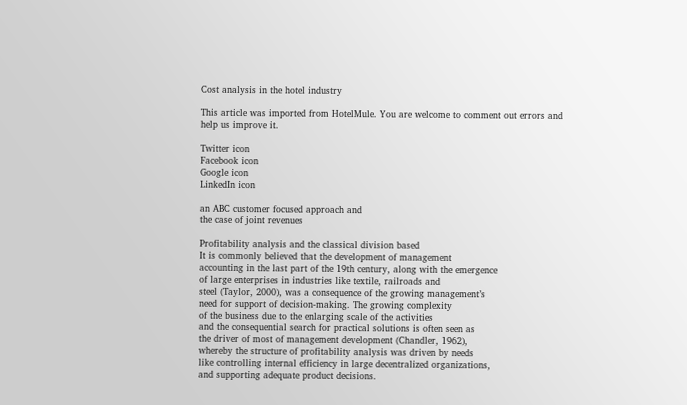Cost analysis in the hotel industry

This article was imported from HotelMule. You are welcome to comment out errors and help us improve it.

Twitter icon
Facebook icon
Google icon
LinkedIn icon

an ABC customer focused approach and
the case of joint revenues

Profitability analysis and the classical division based
It is commonly believed that the development of management
accounting in the last part of the 19th century, along with the emergence
of large enterprises in industries like textile, railroads and
steel (Taylor, 2000), was a consequence of the growing management’s
need for support of decision-making. The growing complexity
of the business due to the enlarging scale of the activities
and the consequential search for practical solutions is often seen as
the driver of most of management development (Chandler, 1962),
whereby the structure of profitability analysis was driven by needs
like controlling internal efficiency in large decentralized organizations,
and supporting adequate product decisions.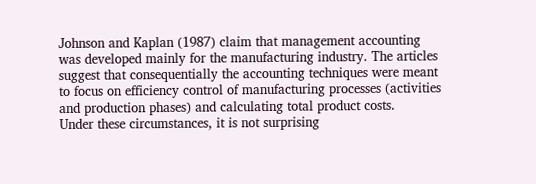Johnson and Kaplan (1987) claim that management accounting
was developed mainly for the manufacturing industry. The articles
suggest that consequentially the accounting techniques were meant
to focus on efficiency control of manufacturing processes (activities
and production phases) and calculating total product costs.
Under these circumstances, it is not surprising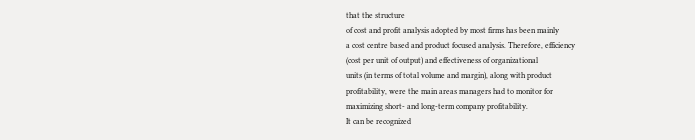that the structure
of cost and profit analysis adopted by most firms has been mainly
a cost centre based and product focused analysis. Therefore, efficiency
(cost per unit of output) and effectiveness of organizational
units (in terms of total volume and margin), along with product
profitability, were the main areas managers had to monitor for
maximizing short- and long-term company profitability.
It can be recognized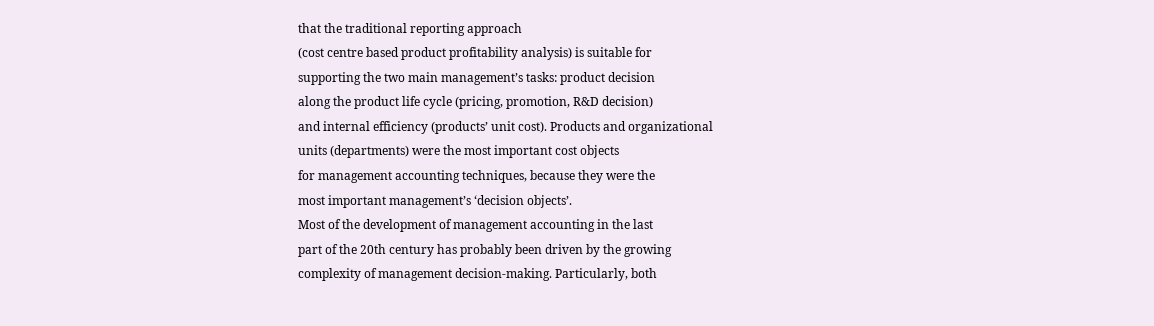that the traditional reporting approach
(cost centre based product profitability analysis) is suitable for
supporting the two main management’s tasks: product decision
along the product life cycle (pricing, promotion, R&D decision)
and internal efficiency (products’ unit cost). Products and organizational
units (departments) were the most important cost objects
for management accounting techniques, because they were the
most important management’s ‘decision objects’.
Most of the development of management accounting in the last
part of the 20th century has probably been driven by the growing
complexity of management decision-making. Particularly, both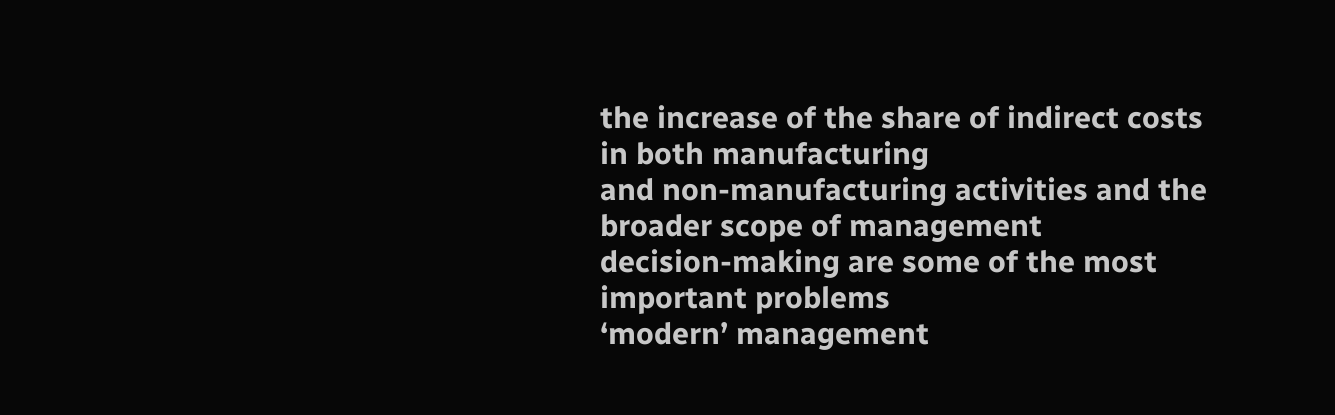the increase of the share of indirect costs in both manufacturing
and non-manufacturing activities and the broader scope of management
decision-making are some of the most important problems
‘modern’ management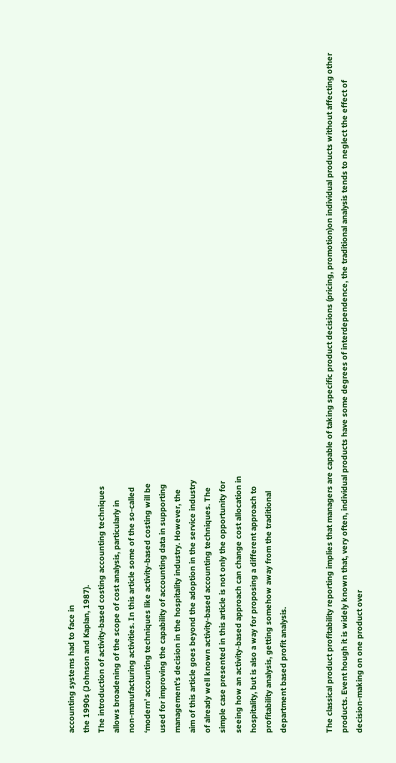accounting systems had to face in
the 1990s (Johnson and Kaplan, 1987).
The introduction of activity-based costing accounting techniques
allows broadening of the scope of cost analysis, particularly in
non-manufacturing activities. In this article some of the so-called
‘modern’ accounting techniques like activity-based costing will be
used for improving the capability of accounting data in supporting
management’s decision in the hospitality industry. However, the
aim of this article goes beyond the adoption in the service industry
of already well known activity-based accounting techniques. The
simple case presented in this article is not only the opportunity for
seeing how an activity-based approach can change cost allocation in
hospitality, but is also a way for proposing a different approach to
profitability analysis, getting somehow away from the traditional
department based profit analysis.


The classical product profitability reporting implies that managers are capable of taking specific product decisions (pricing, promotion)on individual products without affecting other products. Event hough it is widely known that, very often, individual products have some degrees of interdependence, the traditional analysis tends to neglect the effect of decision-making on one product over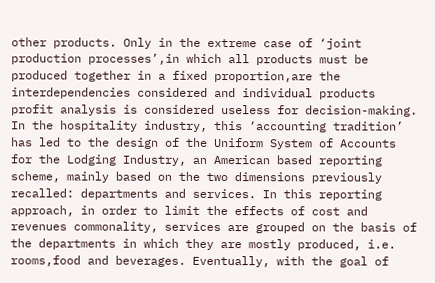other products. Only in the extreme case of ‘joint production processes’,in which all products must be produced together in a fixed proportion,are the interdependencies considered and individual products profit analysis is considered useless for decision-making. In the hospitality industry, this ‘accounting tradition’ has led to the design of the Uniform System of Accounts for the Lodging Industry, an American based reporting scheme, mainly based on the two dimensions previously recalled: departments and services. In this reporting approach, in order to limit the effects of cost and revenues commonality, services are grouped on the basis of the departments in which they are mostly produced, i.e. rooms,food and beverages. Eventually, with the goal of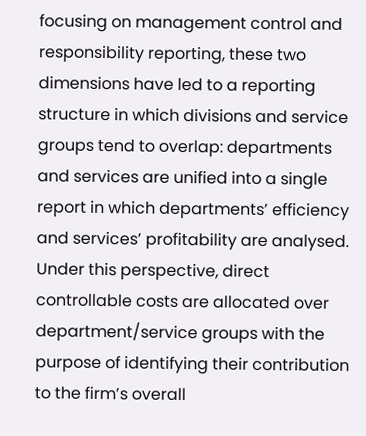focusing on management control and responsibility reporting, these two dimensions have led to a reporting structure in which divisions and service groups tend to overlap: departments and services are unified into a single report in which departments’ efficiency and services’ profitability are analysed. Under this perspective, direct controllable costs are allocated over department/service groups with the purpose of identifying their contribution to the firm’s overall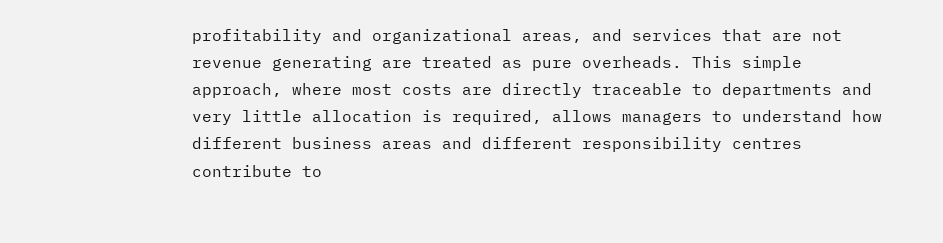profitability and organizational areas, and services that are not revenue generating are treated as pure overheads. This simple approach, where most costs are directly traceable to departments and very little allocation is required, allows managers to understand how different business areas and different responsibility centres contribute to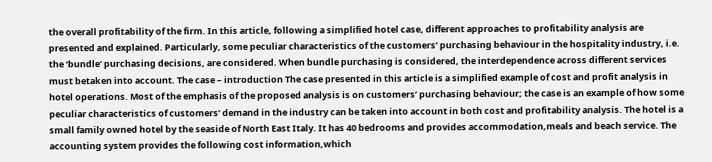the overall profitability of the firm. In this article, following a simplified hotel case, different approaches to profitability analysis are presented and explained. Particularly, some peculiar characteristics of the customers’ purchasing behaviour in the hospitality industry, i.e. the ‘bundle’ purchasing decisions, are considered. When bundle purchasing is considered, the interdependence across different services must betaken into account. The case – introduction The case presented in this article is a simplified example of cost and profit analysis in hotel operations. Most of the emphasis of the proposed analysis is on customers’ purchasing behaviour; the case is an example of how some peculiar characteristics of customers’ demand in the industry can be taken into account in both cost and profitability analysis. The hotel is a small family owned hotel by the seaside of North East Italy. It has 40 bedrooms and provides accommodation,meals and beach service. The accounting system provides the following cost information,which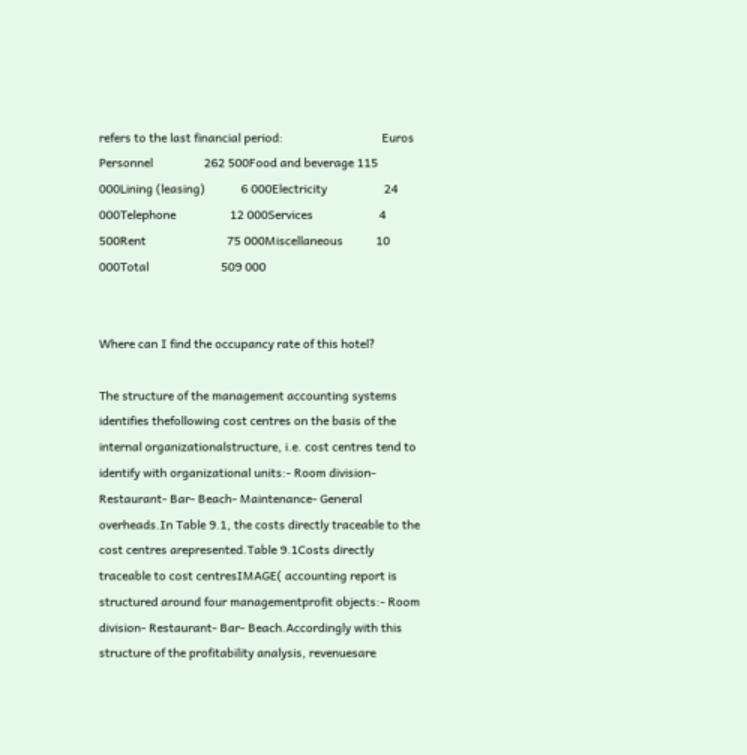refers to the last financial period:                                 Euros Personnel                 262 500Food and beverage 115 000Lining (leasing)            6 000Electricity                   24 000Telephone                  12 000Services                      4 500Rent                           75 000Miscellaneous           10 000Total                        509 000


Where can I find the occupancy rate of this hotel?

The structure of the management accounting systems identifies thefollowing cost centres on the basis of the internal organizationalstructure, i.e. cost centres tend to identify with organizational units:- Room division- Restaurant- Bar- Beach- Maintenance- General overheads.In Table 9.1, the costs directly traceable to the cost centres arepresented.Table 9.1Costs directly traceable to cost centresIMAGE( accounting report is structured around four managementprofit objects:- Room division- Restaurant- Bar- Beach.Accordingly with this structure of the profitability analysis, revenuesare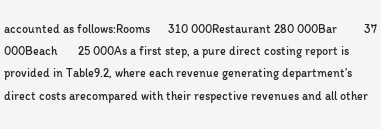accounted as follows:Rooms      310 000Restaurant 280 000Bar         37 000Beach       25 000As a first step, a pure direct costing report is provided in Table9.2, where each revenue generating department’s direct costs arecompared with their respective revenues and all other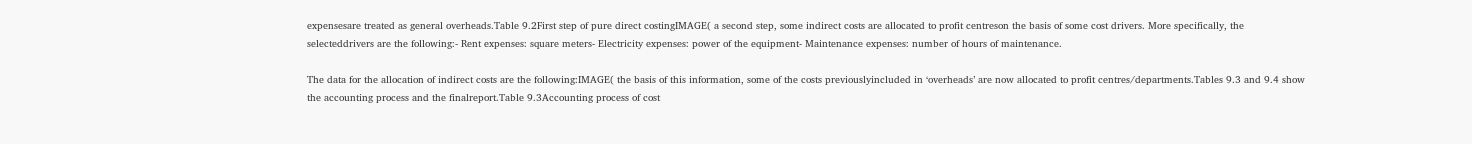expensesare treated as general overheads.Table 9.2First step of pure direct costingIMAGE( a second step, some indirect costs are allocated to profit centreson the basis of some cost drivers. More specifically, the selecteddrivers are the following:- Rent expenses: square meters- Electricity expenses: power of the equipment- Maintenance expenses: number of hours of maintenance.

The data for the allocation of indirect costs are the following:IMAGE( the basis of this information, some of the costs previouslyincluded in ‘overheads’ are now allocated to profit centres/departments.Tables 9.3 and 9.4 show the accounting process and the finalreport.Table 9.3Accounting process of cost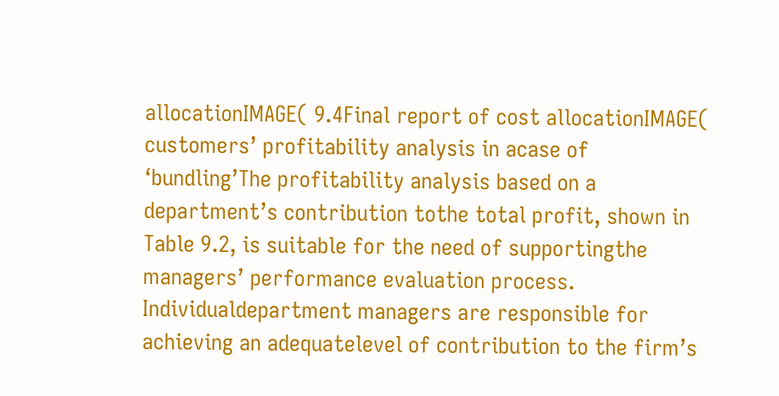allocationIMAGE( 9.4Final report of cost allocationIMAGE( customers’ profitability analysis in acase of ‘bundling’The profitability analysis based on a department’s contribution tothe total profit, shown in Table 9.2, is suitable for the need of supportingthe managers’ performance evaluation process. Individualdepartment managers are responsible for achieving an adequatelevel of contribution to the firm’s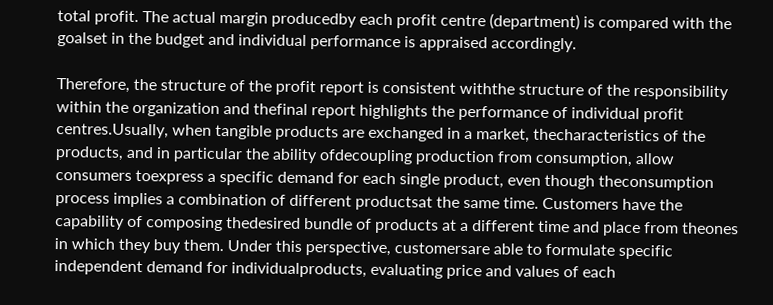total profit. The actual margin producedby each profit centre (department) is compared with the goalset in the budget and individual performance is appraised accordingly.

Therefore, the structure of the profit report is consistent withthe structure of the responsibility within the organization and thefinal report highlights the performance of individual profit centres.Usually, when tangible products are exchanged in a market, thecharacteristics of the products, and in particular the ability ofdecoupling production from consumption, allow consumers toexpress a specific demand for each single product, even though theconsumption process implies a combination of different productsat the same time. Customers have the capability of composing thedesired bundle of products at a different time and place from theones in which they buy them. Under this perspective, customersare able to formulate specific independent demand for individualproducts, evaluating price and values of each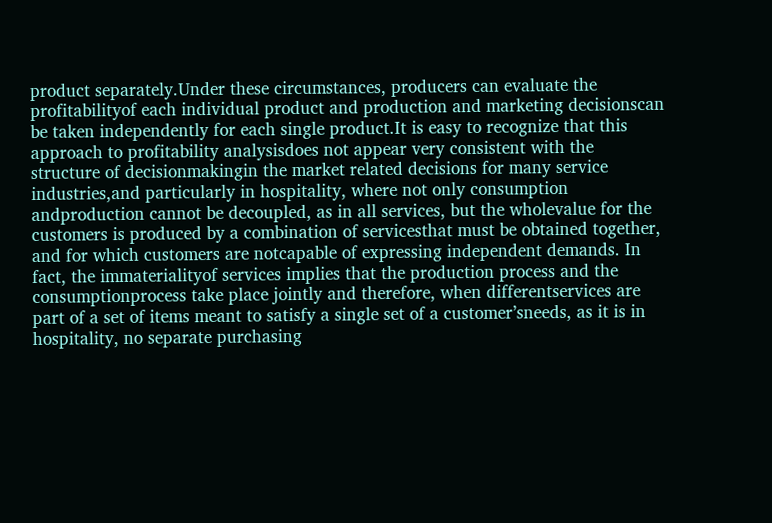product separately.Under these circumstances, producers can evaluate the profitabilityof each individual product and production and marketing decisionscan be taken independently for each single product.It is easy to recognize that this approach to profitability analysisdoes not appear very consistent with the structure of decisionmakingin the market related decisions for many service industries,and particularly in hospitality, where not only consumption andproduction cannot be decoupled, as in all services, but the wholevalue for the customers is produced by a combination of servicesthat must be obtained together, and for which customers are notcapable of expressing independent demands. In fact, the immaterialityof services implies that the production process and the consumptionprocess take place jointly and therefore, when differentservices are part of a set of items meant to satisfy a single set of a customer’sneeds, as it is in hospitality, no separate purchasing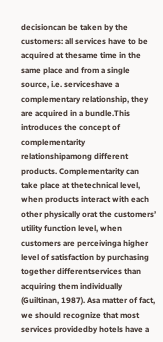decisioncan be taken by the customers: all services have to be acquired at thesame time in the same place and from a single source, i.e. serviceshave a complementary relationship, they are acquired in a bundle.This introduces the concept of complementarity relationshipamong different products. Complementarity can take place at thetechnical level, when products interact with each other physically orat the customers’ utility function level, when customers are perceivinga higher level of satisfaction by purchasing together differentservices than acquiring them individually (Guiltinan, 1987). Asa matter of fact, we should recognize that most services providedby hotels have a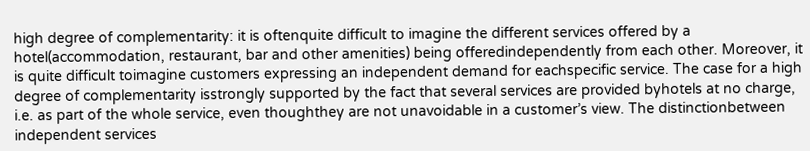high degree of complementarity: it is oftenquite difficult to imagine the different services offered by a hotel(accommodation, restaurant, bar and other amenities) being offeredindependently from each other. Moreover, it is quite difficult toimagine customers expressing an independent demand for eachspecific service. The case for a high degree of complementarity isstrongly supported by the fact that several services are provided byhotels at no charge, i.e. as part of the whole service, even thoughthey are not unavoidable in a customer’s view. The distinctionbetween independent services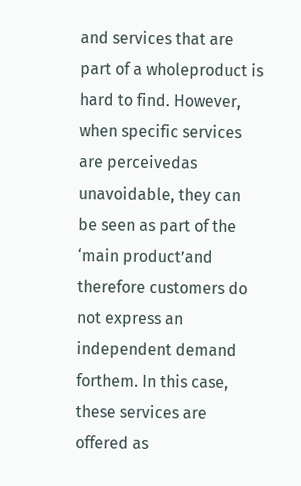and services that are part of a wholeproduct is hard to find. However, when specific services are perceivedas unavoidable, they can be seen as part of the ‘main product’and therefore customers do not express an independent demand forthem. In this case, these services are offered as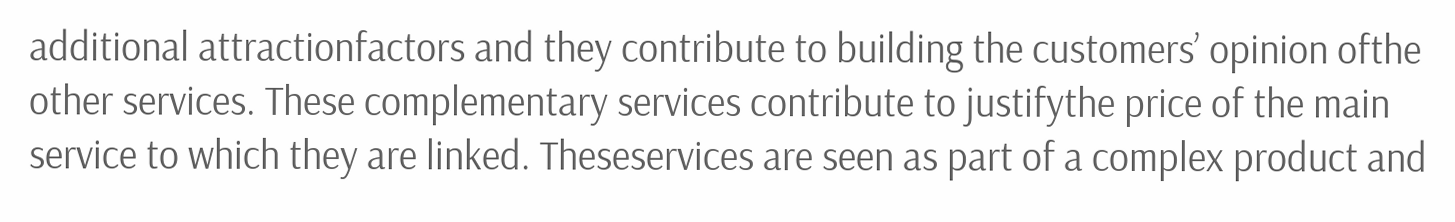additional attractionfactors and they contribute to building the customers’ opinion ofthe other services. These complementary services contribute to justifythe price of the main service to which they are linked. Theseservices are seen as part of a complex product and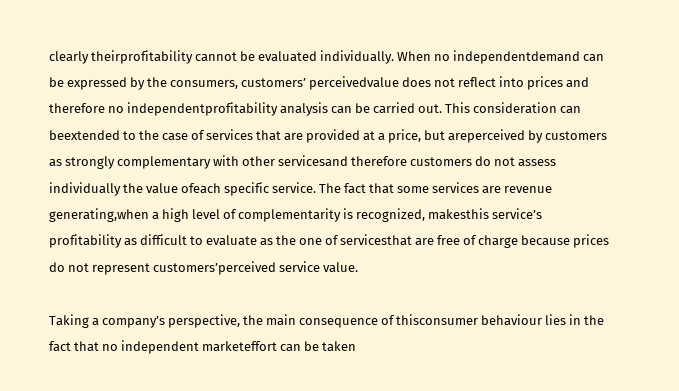clearly theirprofitability cannot be evaluated individually. When no independentdemand can be expressed by the consumers, customers’ perceivedvalue does not reflect into prices and therefore no independentprofitability analysis can be carried out. This consideration can beextended to the case of services that are provided at a price, but areperceived by customers as strongly complementary with other servicesand therefore customers do not assess individually the value ofeach specific service. The fact that some services are revenue generating,when a high level of complementarity is recognized, makesthis service’s profitability as difficult to evaluate as the one of servicesthat are free of charge because prices do not represent customers’perceived service value.

Taking a company’s perspective, the main consequence of thisconsumer behaviour lies in the fact that no independent marketeffort can be taken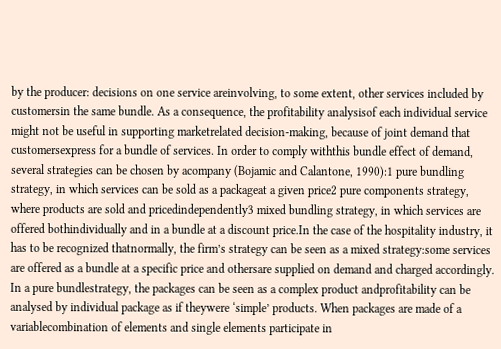by the producer: decisions on one service areinvolving, to some extent, other services included by customersin the same bundle. As a consequence, the profitability analysisof each individual service might not be useful in supporting marketrelated decision-making, because of joint demand that customersexpress for a bundle of services. In order to comply withthis bundle effect of demand, several strategies can be chosen by acompany (Bojamic and Calantone, 1990):1 pure bundling strategy, in which services can be sold as a packageat a given price2 pure components strategy, where products are sold and pricedindependently3 mixed bundling strategy, in which services are offered bothindividually and in a bundle at a discount price.In the case of the hospitality industry, it has to be recognized thatnormally, the firm’s strategy can be seen as a mixed strategy:some services are offered as a bundle at a specific price and othersare supplied on demand and charged accordingly. In a pure bundlestrategy, the packages can be seen as a complex product andprofitability can be analysed by individual package as if theywere ‘simple’ products. When packages are made of a variablecombination of elements and single elements participate in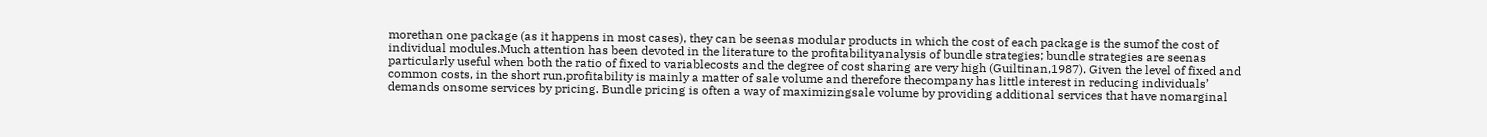morethan one package (as it happens in most cases), they can be seenas modular products in which the cost of each package is the sumof the cost of individual modules.Much attention has been devoted in the literature to the profitabilityanalysis of bundle strategies; bundle strategies are seenas particularly useful when both the ratio of fixed to variablecosts and the degree of cost sharing are very high (Guiltinan,1987). Given the level of fixed and common costs, in the short run,profitability is mainly a matter of sale volume and therefore thecompany has little interest in reducing individuals’ demands onsome services by pricing. Bundle pricing is often a way of maximizingsale volume by providing additional services that have nomarginal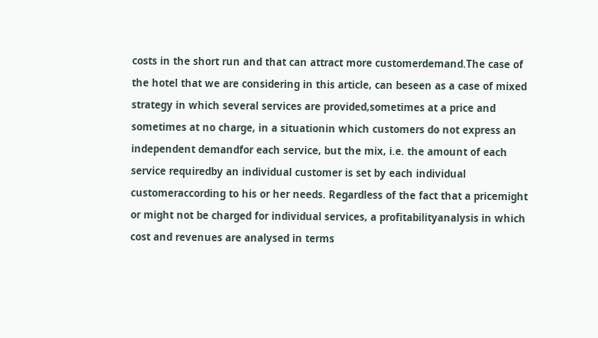costs in the short run and that can attract more customerdemand.The case of the hotel that we are considering in this article, can beseen as a case of mixed strategy in which several services are provided,sometimes at a price and sometimes at no charge, in a situationin which customers do not express an independent demandfor each service, but the mix, i.e. the amount of each service requiredby an individual customer is set by each individual customeraccording to his or her needs. Regardless of the fact that a pricemight or might not be charged for individual services, a profitabilityanalysis in which cost and revenues are analysed in terms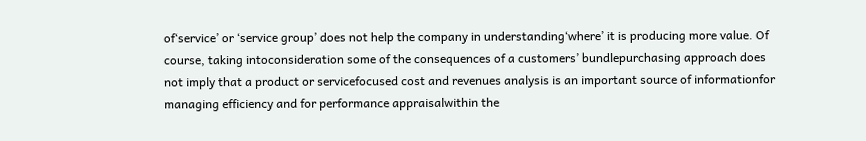of‘service’ or ‘service group’ does not help the company in understanding‘where’ it is producing more value. Of course, taking intoconsideration some of the consequences of a customers’ bundlepurchasing approach does not imply that a product or servicefocused cost and revenues analysis is an important source of informationfor managing efficiency and for performance appraisalwithin the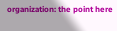organization: the point here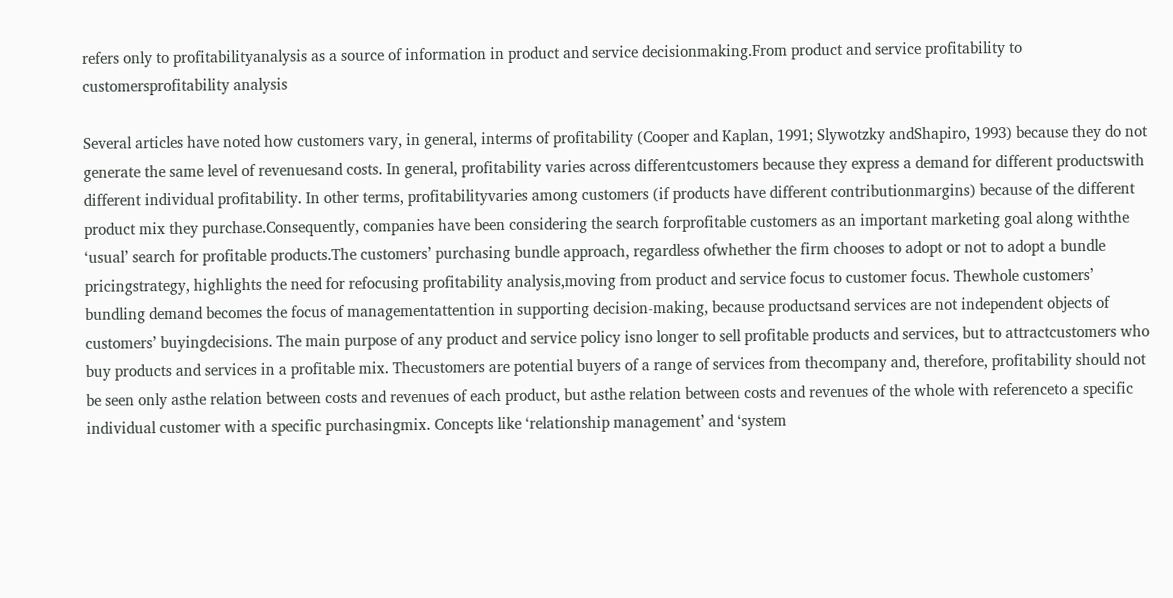refers only to profitabilityanalysis as a source of information in product and service decisionmaking.From product and service profitability to customersprofitability analysis

Several articles have noted how customers vary, in general, interms of profitability (Cooper and Kaplan, 1991; Slywotzky andShapiro, 1993) because they do not generate the same level of revenuesand costs. In general, profitability varies across differentcustomers because they express a demand for different productswith different individual profitability. In other terms, profitabilityvaries among customers (if products have different contributionmargins) because of the different product mix they purchase.Consequently, companies have been considering the search forprofitable customers as an important marketing goal along withthe ‘usual’ search for profitable products.The customers’ purchasing bundle approach, regardless ofwhether the firm chooses to adopt or not to adopt a bundle pricingstrategy, highlights the need for refocusing profitability analysis,moving from product and service focus to customer focus. Thewhole customers’ bundling demand becomes the focus of managementattention in supporting decision-making, because productsand services are not independent objects of customers’ buyingdecisions. The main purpose of any product and service policy isno longer to sell profitable products and services, but to attractcustomers who buy products and services in a profitable mix. Thecustomers are potential buyers of a range of services from thecompany and, therefore, profitability should not be seen only asthe relation between costs and revenues of each product, but asthe relation between costs and revenues of the whole with referenceto a specific individual customer with a specific purchasingmix. Concepts like ‘relationship management’ and ‘system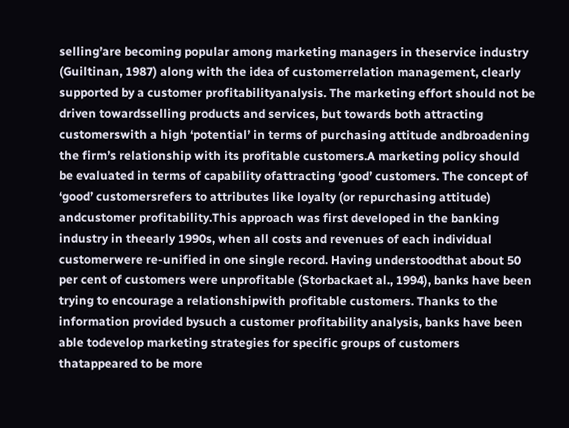selling’are becoming popular among marketing managers in theservice industry (Guiltinan, 1987) along with the idea of customerrelation management, clearly supported by a customer profitabilityanalysis. The marketing effort should not be driven towardsselling products and services, but towards both attracting customerswith a high ‘potential’ in terms of purchasing attitude andbroadening the firm’s relationship with its profitable customers.A marketing policy should be evaluated in terms of capability ofattracting ‘good’ customers. The concept of ‘good’ customersrefers to attributes like loyalty (or repurchasing attitude) andcustomer profitability.This approach was first developed in the banking industry in theearly 1990s, when all costs and revenues of each individual customerwere re-unified in one single record. Having understoodthat about 50 per cent of customers were unprofitable (Storbackaet al., 1994), banks have been trying to encourage a relationshipwith profitable customers. Thanks to the information provided bysuch a customer profitability analysis, banks have been able todevelop marketing strategies for specific groups of customers thatappeared to be more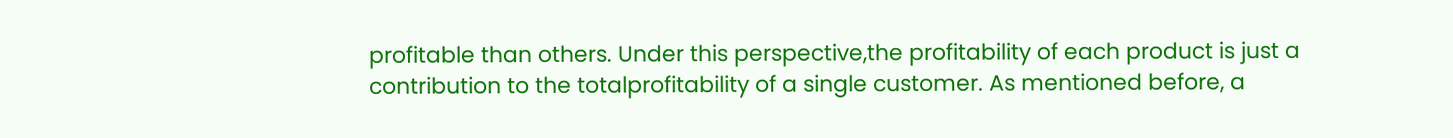profitable than others. Under this perspective,the profitability of each product is just a contribution to the totalprofitability of a single customer. As mentioned before, a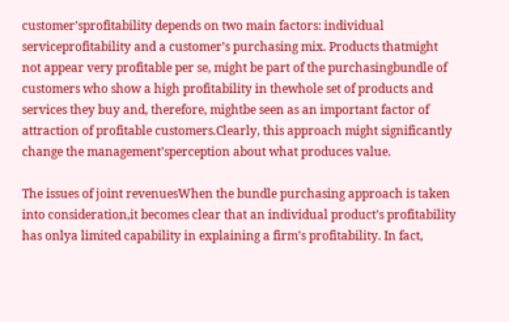customer’sprofitability depends on two main factors: individual serviceprofitability and a customer’s purchasing mix. Products thatmight not appear very profitable per se, might be part of the purchasingbundle of customers who show a high profitability in thewhole set of products and services they buy and, therefore, mightbe seen as an important factor of attraction of profitable customers.Clearly, this approach might significantly change the management’sperception about what produces value.

The issues of joint revenuesWhen the bundle purchasing approach is taken into consideration,it becomes clear that an individual product’s profitability has onlya limited capability in explaining a firm’s profitability. In fact,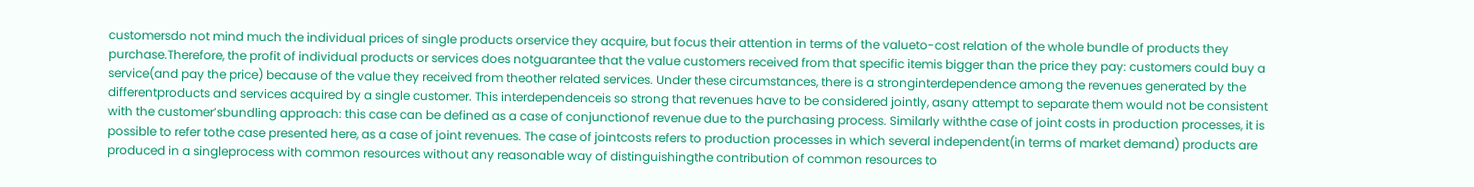customersdo not mind much the individual prices of single products orservice they acquire, but focus their attention in terms of the valueto-cost relation of the whole bundle of products they purchase.Therefore, the profit of individual products or services does notguarantee that the value customers received from that specific itemis bigger than the price they pay: customers could buy a service(and pay the price) because of the value they received from theother related services. Under these circumstances, there is a stronginterdependence among the revenues generated by the differentproducts and services acquired by a single customer. This interdependenceis so strong that revenues have to be considered jointly, asany attempt to separate them would not be consistent with the customer’sbundling approach: this case can be defined as a case of conjunctionof revenue due to the purchasing process. Similarly withthe case of joint costs in production processes, it is possible to refer tothe case presented here, as a case of joint revenues. The case of jointcosts refers to production processes in which several independent(in terms of market demand) products are produced in a singleprocess with common resources without any reasonable way of distinguishingthe contribution of common resources to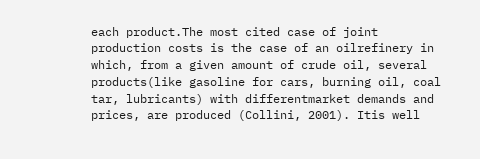each product.The most cited case of joint production costs is the case of an oilrefinery in which, from a given amount of crude oil, several products(like gasoline for cars, burning oil, coal tar, lubricants) with differentmarket demands and prices, are produced (Collini, 2001). Itis well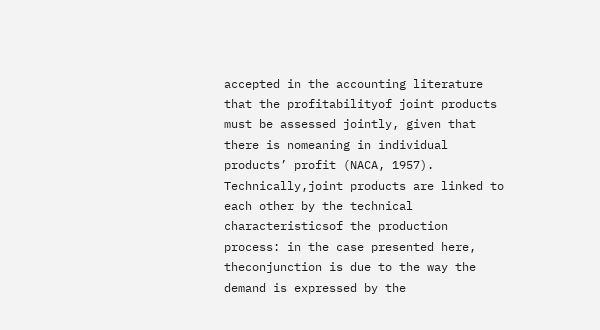accepted in the accounting literature that the profitabilityof joint products must be assessed jointly, given that there is nomeaning in individual products’ profit (NACA, 1957). Technically,joint products are linked to each other by the technical characteristicsof the production process: in the case presented here, theconjunction is due to the way the demand is expressed by the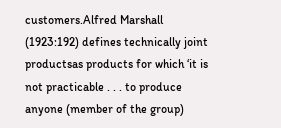customers.Alfred Marshall (1923:192) defines technically joint productsas products for which ‘it is not practicable . . . to produce anyone (member of the group)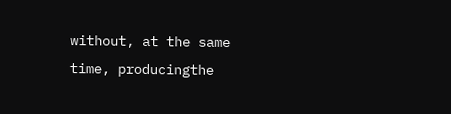without, at the same time, producingthe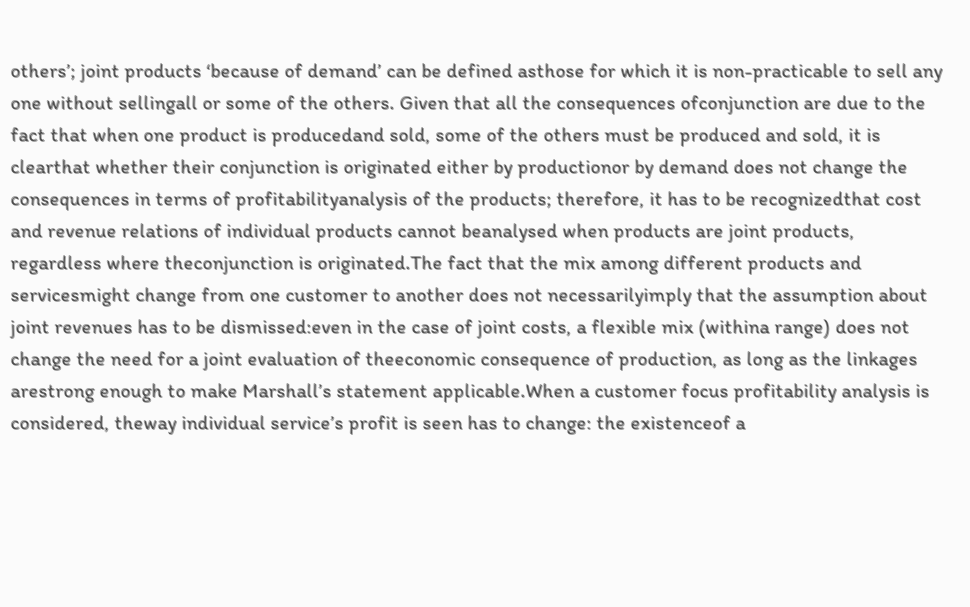others’; joint products ‘because of demand’ can be defined asthose for which it is non-practicable to sell any one without sellingall or some of the others. Given that all the consequences ofconjunction are due to the fact that when one product is producedand sold, some of the others must be produced and sold, it is clearthat whether their conjunction is originated either by productionor by demand does not change the consequences in terms of profitabilityanalysis of the products; therefore, it has to be recognizedthat cost and revenue relations of individual products cannot beanalysed when products are joint products, regardless where theconjunction is originated.The fact that the mix among different products and servicesmight change from one customer to another does not necessarilyimply that the assumption about joint revenues has to be dismissed:even in the case of joint costs, a flexible mix (withina range) does not change the need for a joint evaluation of theeconomic consequence of production, as long as the linkages arestrong enough to make Marshall’s statement applicable.When a customer focus profitability analysis is considered, theway individual service’s profit is seen has to change: the existenceof a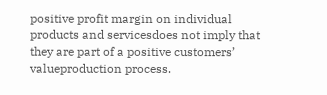positive profit margin on individual products and servicesdoes not imply that they are part of a positive customers’ valueproduction process.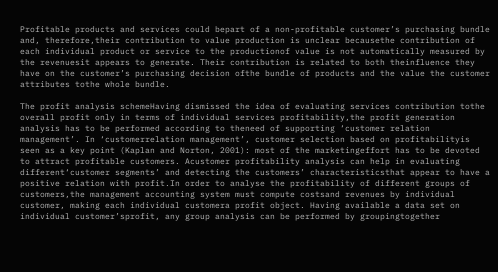Profitable products and services could bepart of a non-profitable customer’s purchasing bundle and, therefore,their contribution to value production is unclear becausethe contribution of each individual product or service to the productionof value is not automatically measured by the revenuesit appears to generate. Their contribution is related to both theinfluence they have on the customer’s purchasing decision ofthe bundle of products and the value the customer attributes tothe whole bundle.

The profit analysis schemeHaving dismissed the idea of evaluating services contribution tothe overall profit only in terms of individual services profitability,the profit generation analysis has to be performed according to theneed of supporting ‘customer relation management’. In ‘customerrelation management’, customer selection based on profitabilityis seen as a key point (Kaplan and Norton, 2001): most of the marketingeffort has to be devoted to attract profitable customers. Acustomer profitability analysis can help in evaluating different‘customer segments’ and detecting the customers’ characteristicsthat appear to have a positive relation with profit.In order to analyse the profitability of different groups of customers,the management accounting system must compute costsand revenues by individual customer, making each individual customera profit object. Having available a data set on individual customer’sprofit, any group analysis can be performed by groupingtogether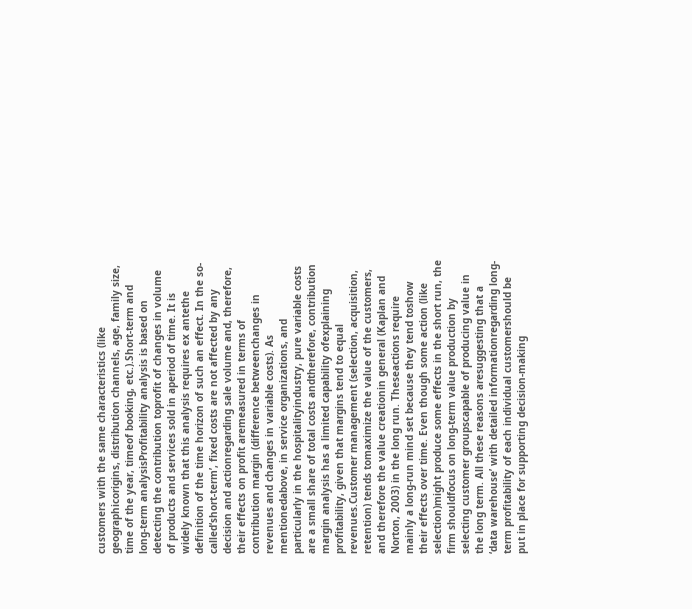customers with the same characteristics (like geographicorigins, distribution channels, age, family size, time of the year, timeof booking, etc.).Short-term and long-term analysisProfitability analysis is based on detecting the contribution toprofit of changes in volume of products and services sold in aperiod of time. It is widely known that this analysis requires ex antethe definition of the time horizon of such an effect. In the so-called‘short-term’, fixed costs are not affected by any decision and actionregarding sale volume and, therefore, their effects on profit aremeasured in terms of contribution margin (difference betweenchanges in revenues and changes in variable costs). As mentionedabove, in service organizations, and particularly in the hospitalityindustry, pure variable costs are a small share of total costs andtherefore, contribution margin analysis has a limited capability ofexplaining profitability, given that margins tend to equal revenues.Customer management (selection, acquisition, retention) tends tomaximize the value of the customers, and therefore the value creationin general (Kaplan and Norton, 2003) in the long run. Theseactions require mainly a long-run mind set because they tend toshow their effects over time. Even though some action (like selection)might produce some effects in the short run, the firm shouldfocus on long-term value production by selecting customer groupscapable of producing value in the long term. All these reasons aresuggesting that a ‘data warehouse’ with detailed informationregarding long-term profitability of each individual customershould be put in place for supporting decision-making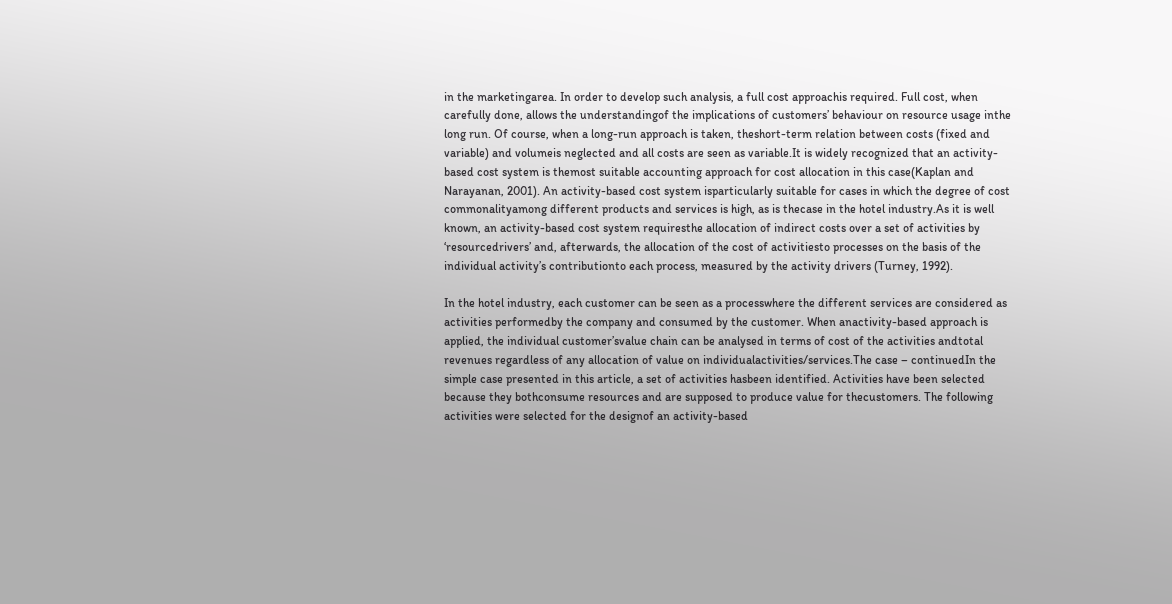in the marketingarea. In order to develop such analysis, a full cost approachis required. Full cost, when carefully done, allows the understandingof the implications of customers’ behaviour on resource usage inthe long run. Of course, when a long-run approach is taken, theshort-term relation between costs (fixed and variable) and volumeis neglected and all costs are seen as variable.It is widely recognized that an activity-based cost system is themost suitable accounting approach for cost allocation in this case(Kaplan and Narayanan, 2001). An activity-based cost system isparticularly suitable for cases in which the degree of cost commonalityamong different products and services is high, as is thecase in the hotel industry.As it is well known, an activity-based cost system requiresthe allocation of indirect costs over a set of activities by ‘resourcedrivers’ and, afterwards, the allocation of the cost of activitiesto processes on the basis of the individual activity’s contributionto each process, measured by the activity drivers (Turney, 1992).

In the hotel industry, each customer can be seen as a processwhere the different services are considered as activities performedby the company and consumed by the customer. When anactivity-based approach is applied, the individual customer’svalue chain can be analysed in terms of cost of the activities andtotal revenues regardless of any allocation of value on individualactivities/services.The case – continuedIn the simple case presented in this article, a set of activities hasbeen identified. Activities have been selected because they bothconsume resources and are supposed to produce value for thecustomers. The following activities were selected for the designof an activity-based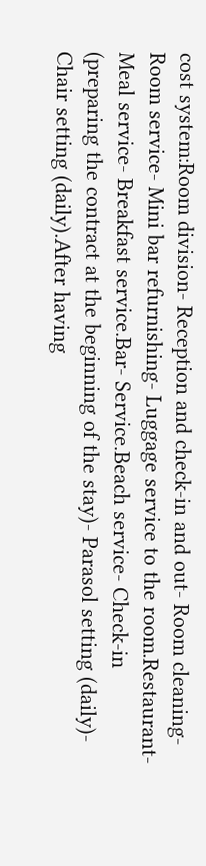cost system:Room division- Reception and check-in and out- Room cleaning- Room service- Mini bar refurnishing- Luggage service to the room.Restaurant- Meal service- Breakfast service.Bar- Service.Beach service- Check-in (preparing the contract at the beginning of the stay)- Parasol setting (daily)- Chair setting (daily).After having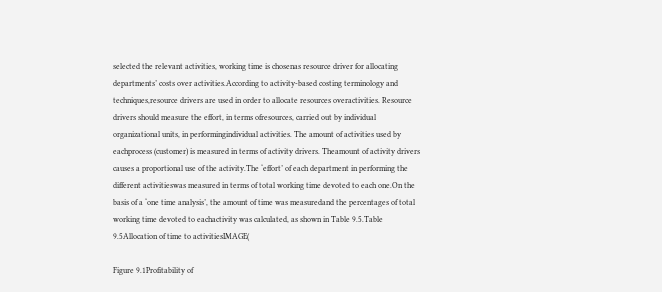selected the relevant activities, working time is chosenas resource driver for allocating departments’ costs over activities.According to activity-based costing terminology and techniques,resource drivers are used in order to allocate resources overactivities. Resource drivers should measure the effort, in terms ofresources, carried out by individual organizational units, in performingindividual activities. The amount of activities used by eachprocess (customer) is measured in terms of activity drivers. Theamount of activity drivers causes a proportional use of the activity.The ‘effort’ of each department in performing the different activitieswas measured in terms of total working time devoted to each one.On the basis of a ‘one time analysis’, the amount of time was measuredand the percentages of total working time devoted to eachactivity was calculated, as shown in Table 9.5.Table 9.5Allocation of time to activitiesIMAGE(

Figure 9.1Profitability of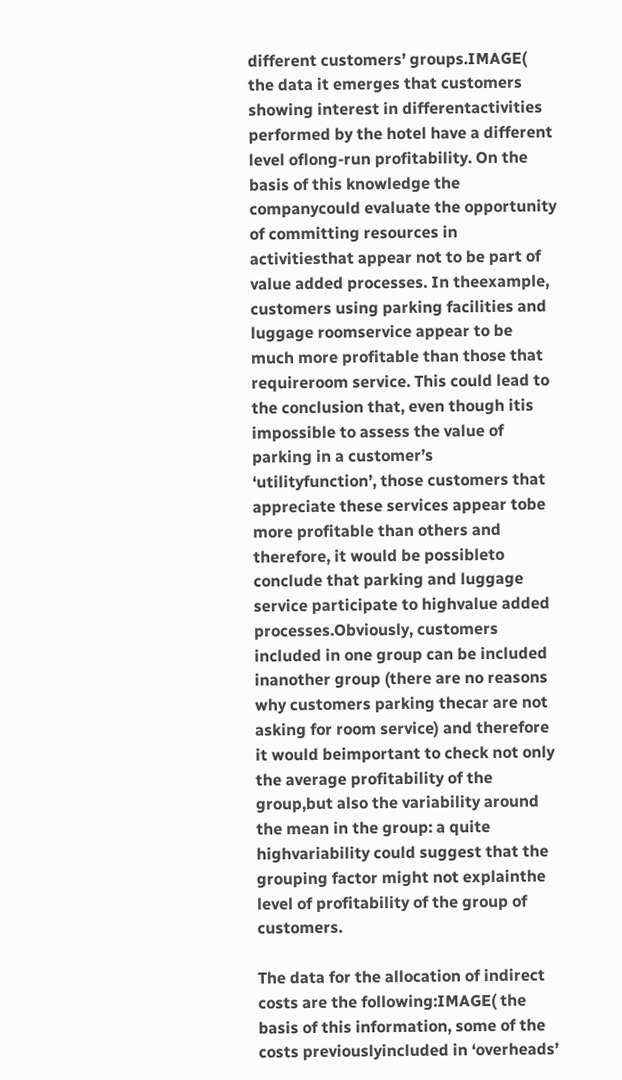different customers’ groups.IMAGE( the data it emerges that customers showing interest in differentactivities performed by the hotel have a different level oflong-run profitability. On the basis of this knowledge the companycould evaluate the opportunity of committing resources in activitiesthat appear not to be part of value added processes. In theexample, customers using parking facilities and luggage roomservice appear to be much more profitable than those that requireroom service. This could lead to the conclusion that, even though itis impossible to assess the value of parking in a customer’s ‘utilityfunction’, those customers that appreciate these services appear tobe more profitable than others and therefore, it would be possibleto conclude that parking and luggage service participate to highvalue added processes.Obviously, customers included in one group can be included inanother group (there are no reasons why customers parking thecar are not asking for room service) and therefore it would beimportant to check not only the average profitability of the group,but also the variability around the mean in the group: a quite highvariability could suggest that the grouping factor might not explainthe level of profitability of the group of customers.

The data for the allocation of indirect costs are the following:IMAGE( the basis of this information, some of the costs previouslyincluded in ‘overheads’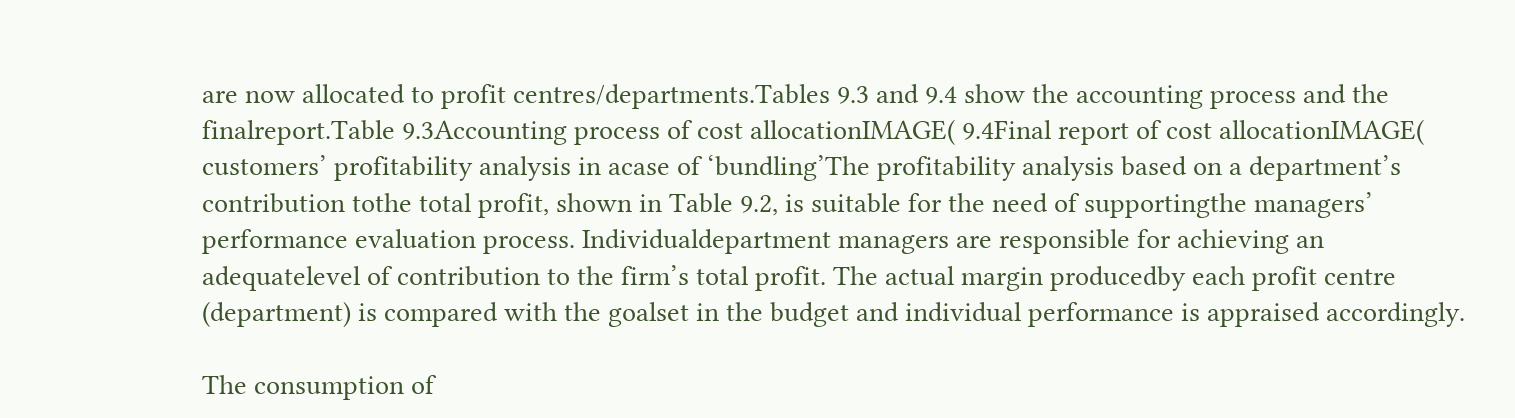are now allocated to profit centres/departments.Tables 9.3 and 9.4 show the accounting process and the finalreport.Table 9.3Accounting process of cost allocationIMAGE( 9.4Final report of cost allocationIMAGE( customers’ profitability analysis in acase of ‘bundling’The profitability analysis based on a department’s contribution tothe total profit, shown in Table 9.2, is suitable for the need of supportingthe managers’ performance evaluation process. Individualdepartment managers are responsible for achieving an adequatelevel of contribution to the firm’s total profit. The actual margin producedby each profit centre (department) is compared with the goalset in the budget and individual performance is appraised accordingly.

The consumption of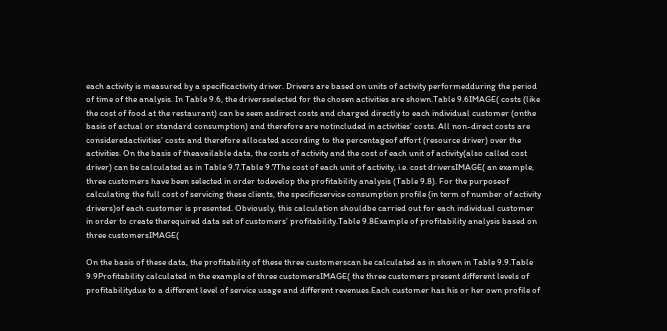each activity is measured by a specificactivity driver. Drivers are based on units of activity performedduring the period of time of the analysis. In Table 9.6, the driversselected for the chosen activities are shown.Table 9.6IMAGE( costs (like the cost of food at the restaurant) can be seen asdirect costs and charged directly to each individual customer (onthe basis of actual or standard consumption) and therefore are notincluded in activities’ costs. All non-direct costs are consideredactivities’ costs and therefore allocated according to the percentageof effort (resource driver) over the activities. On the basis of theavailable data, the costs of activity and the cost of each unit of activity(also called cost driver) can be calculated as in Table 9.7.Table 9.7The cost of each unit of activity, i.e. cost driversIMAGE( an example, three customers have been selected in order todevelop the profitability analysis (Table 9.8). For the purposeof calculating the full cost of servicing these clients, the specificservice consumption profile (in term of number of activity drivers)of each customer is presented. Obviously, this calculation shouldbe carried out for each individual customer in order to create therequired data set of customers’ profitability.Table 9.8Example of profitability analysis based on three customersIMAGE(

On the basis of these data, the profitability of these three customerscan be calculated as in shown in Table 9.9.Table 9.9Profitability calculated in the example of three customersIMAGE( the three customers present different levels of profitabilitydue to a different level of service usage and different revenues.Each customer has his or her own profile of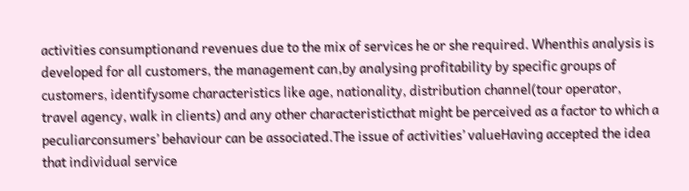activities consumptionand revenues due to the mix of services he or she required. Whenthis analysis is developed for all customers, the management can,by analysing profitability by specific groups of customers, identifysome characteristics like age, nationality, distribution channel(tour operator, travel agency, walk in clients) and any other characteristicthat might be perceived as a factor to which a peculiarconsumers’ behaviour can be associated.The issue of activities’ valueHaving accepted the idea that individual service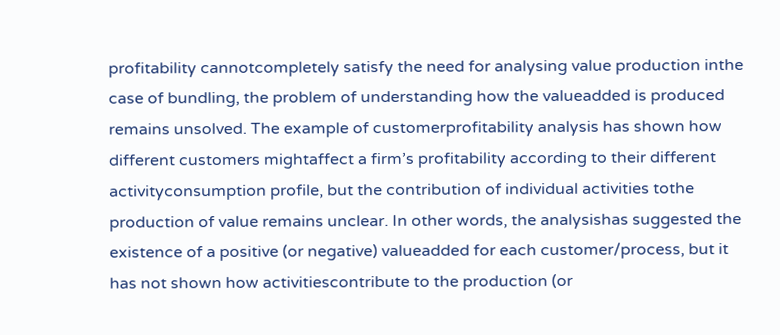profitability cannotcompletely satisfy the need for analysing value production inthe case of bundling, the problem of understanding how the valueadded is produced remains unsolved. The example of customerprofitability analysis has shown how different customers mightaffect a firm’s profitability according to their different activityconsumption profile, but the contribution of individual activities tothe production of value remains unclear. In other words, the analysishas suggested the existence of a positive (or negative) valueadded for each customer/process, but it has not shown how activitiescontribute to the production (or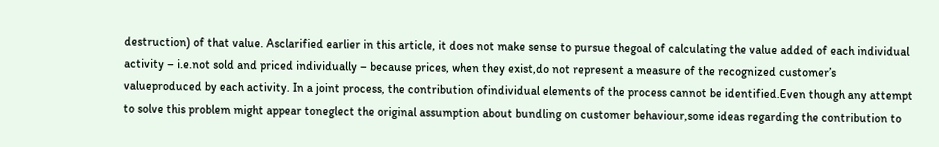destruction) of that value. Asclarified earlier in this article, it does not make sense to pursue thegoal of calculating the value added of each individual activity – i.e.not sold and priced individually – because prices, when they exist,do not represent a measure of the recognized customer’s valueproduced by each activity. In a joint process, the contribution ofindividual elements of the process cannot be identified.Even though any attempt to solve this problem might appear toneglect the original assumption about bundling on customer behaviour,some ideas regarding the contribution to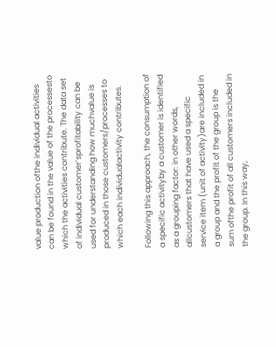value production ofthe individual activities can be found in the value of the processesto which the activities contribute. The data set of individual customer’sprofitability can be used for understanding how muchvalue is produced in those customers/processes to which each individualactivity contributes.

Following this approach, the consumption of a specific activityby a customer is identified as a grouping factor: in other words, allcustomers that have used a specific service item (unit of activity)are included in a group and the profit of the group is the sum ofthe profit of all customers included in the group. In this way,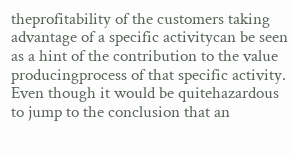theprofitability of the customers taking advantage of a specific activitycan be seen as a hint of the contribution to the value producingprocess of that specific activity. Even though it would be quitehazardous to jump to the conclusion that an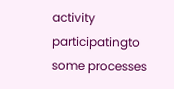activity participatingto some processes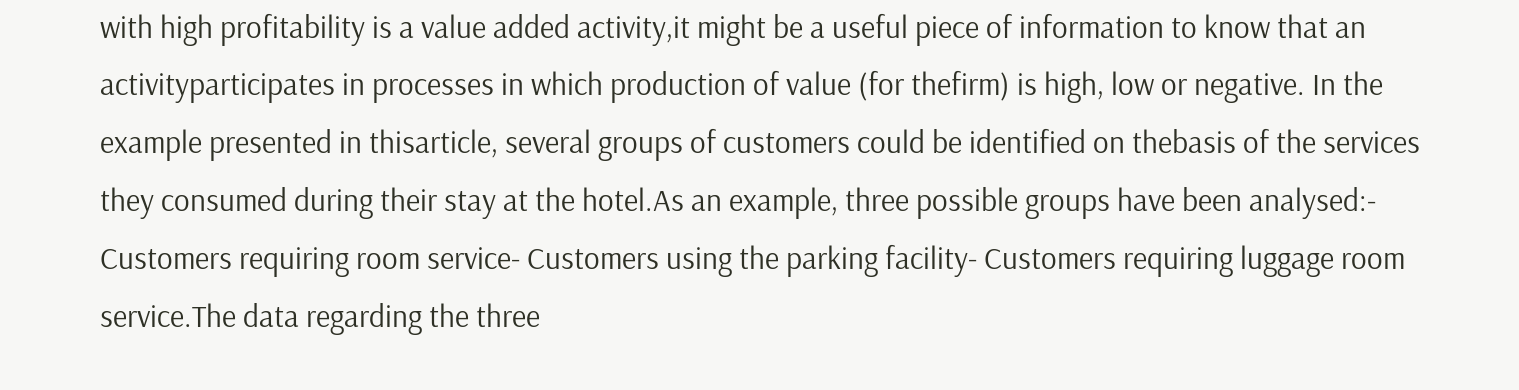with high profitability is a value added activity,it might be a useful piece of information to know that an activityparticipates in processes in which production of value (for thefirm) is high, low or negative. In the example presented in thisarticle, several groups of customers could be identified on thebasis of the services they consumed during their stay at the hotel.As an example, three possible groups have been analysed:- Customers requiring room service- Customers using the parking facility- Customers requiring luggage room service.The data regarding the three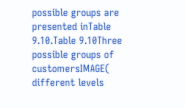possible groups are presented inTable 9.10.Table 9.10Three possible groups of customersIMAGE( different levels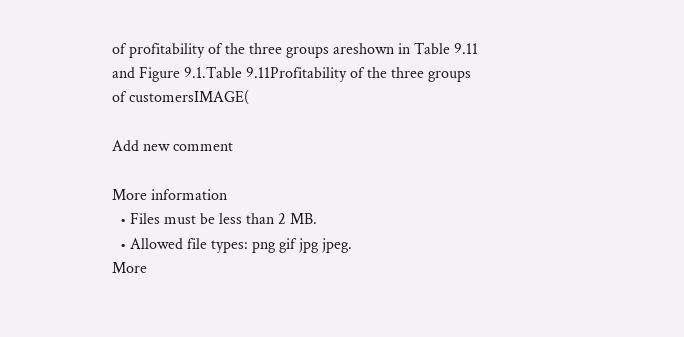of profitability of the three groups areshown in Table 9.11 and Figure 9.1.Table 9.11Profitability of the three groups of customersIMAGE(

Add new comment

More information
  • Files must be less than 2 MB.
  • Allowed file types: png gif jpg jpeg.
More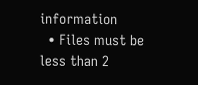information
  • Files must be less than 2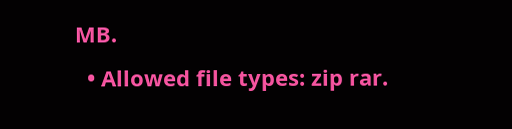MB.
  • Allowed file types: zip rar.